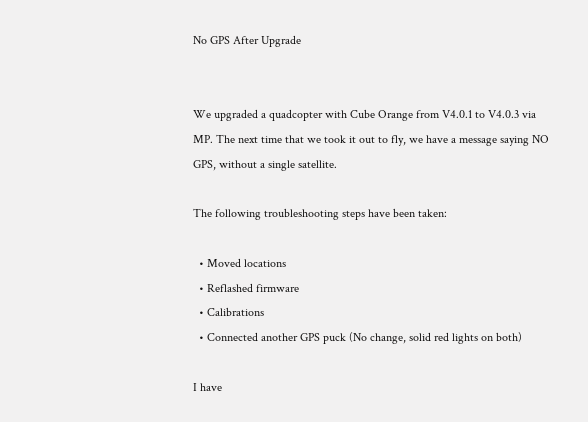No GPS After Upgrade


We upgraded a quadcopter with Cube Orange from V4.0.1 to V4.0.3 via MP. The next time that we took it out to fly, we have a message saying NO GPS, without a single satellite.

The following troubleshooting steps have been taken:

  • Moved locations
  • Reflashed firmware
  • Calibrations
  • Connected another GPS puck (No change, solid red lights on both)

I have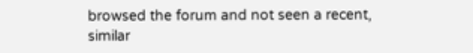browsed the forum and not seen a recent, similar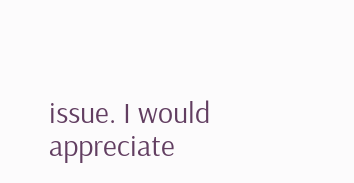issue. I would appreciate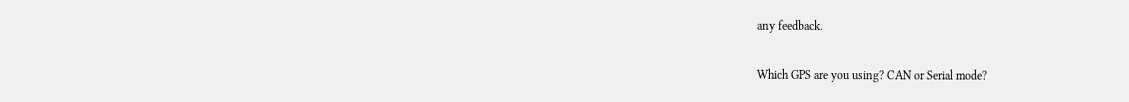any feedback.

Which GPS are you using? CAN or Serial mode?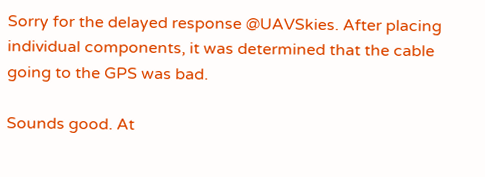Sorry for the delayed response @UAVSkies. After placing individual components, it was determined that the cable going to the GPS was bad.

Sounds good. At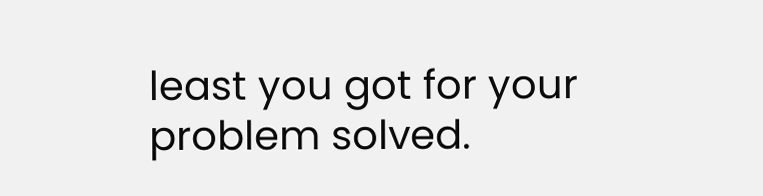least you got for your problem solved.